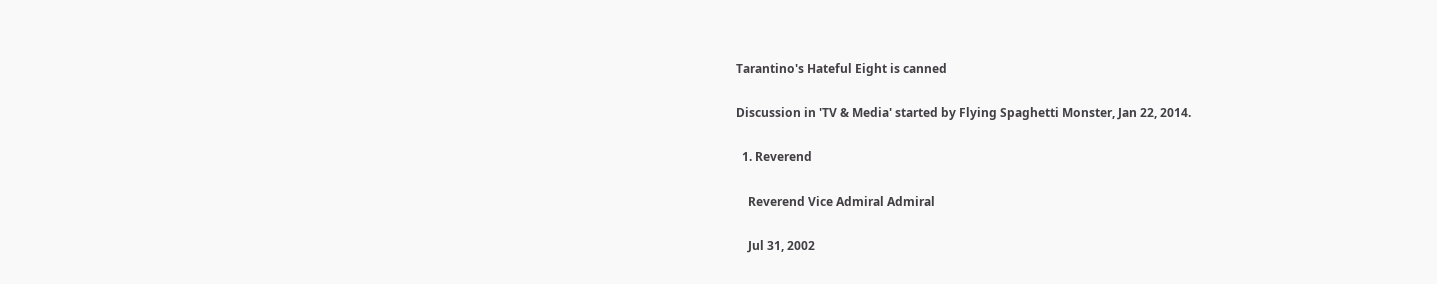Tarantino's Hateful Eight is canned

Discussion in 'TV & Media' started by Flying Spaghetti Monster, Jan 22, 2014.

  1. Reverend

    Reverend Vice Admiral Admiral

    Jul 31, 2002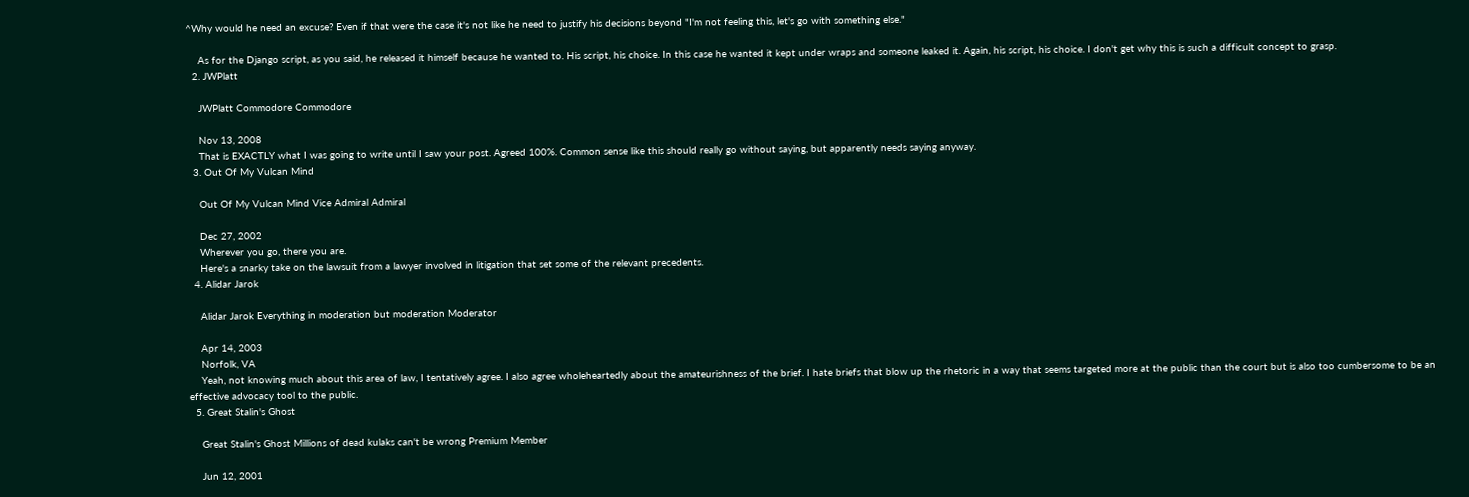^Why would he need an excuse? Even if that were the case it's not like he need to justify his decisions beyond "I'm not feeling this, let's go with something else."

    As for the Django script, as you said, he released it himself because he wanted to. His script, his choice. In this case he wanted it kept under wraps and someone leaked it. Again, his script, his choice. I don't get why this is such a difficult concept to grasp.
  2. JWPlatt

    JWPlatt Commodore Commodore

    Nov 13, 2008
    That is EXACTLY what I was going to write until I saw your post. Agreed 100%. Common sense like this should really go without saying, but apparently needs saying anyway.
  3. Out Of My Vulcan Mind

    Out Of My Vulcan Mind Vice Admiral Admiral

    Dec 27, 2002
    Wherever you go, there you are.
    Here's a snarky take on the lawsuit from a lawyer involved in litigation that set some of the relevant precedents.
  4. Alidar Jarok

    Alidar Jarok Everything in moderation but moderation Moderator

    Apr 14, 2003
    Norfolk, VA
    Yeah, not knowing much about this area of law, I tentatively agree. I also agree wholeheartedly about the amateurishness of the brief. I hate briefs that blow up the rhetoric in a way that seems targeted more at the public than the court but is also too cumbersome to be an effective advocacy tool to the public.
  5. Great Stalin's Ghost

    Great Stalin's Ghost Millions of dead kulaks can't be wrong Premium Member

    Jun 12, 2001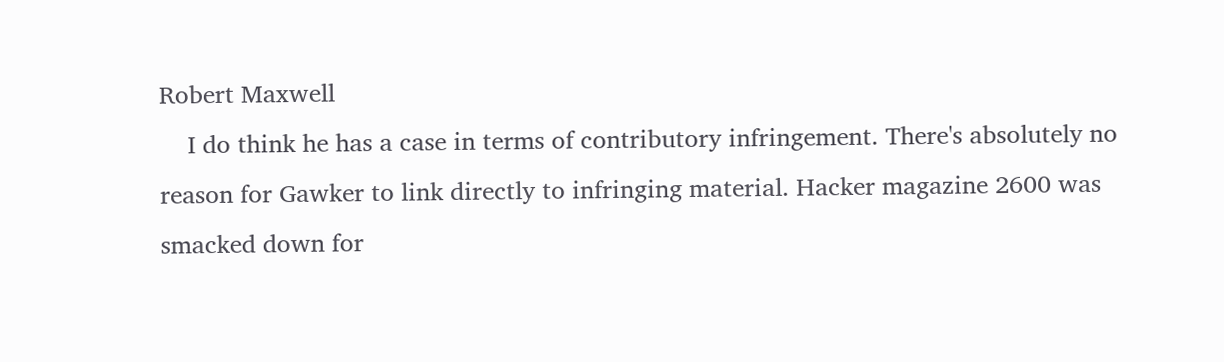Robert Maxwell
    I do think he has a case in terms of contributory infringement. There's absolutely no reason for Gawker to link directly to infringing material. Hacker magazine 2600 was smacked down for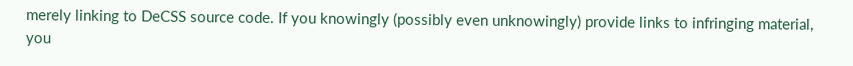merely linking to DeCSS source code. If you knowingly (possibly even unknowingly) provide links to infringing material, you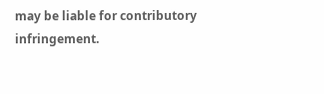may be liable for contributory infringement.